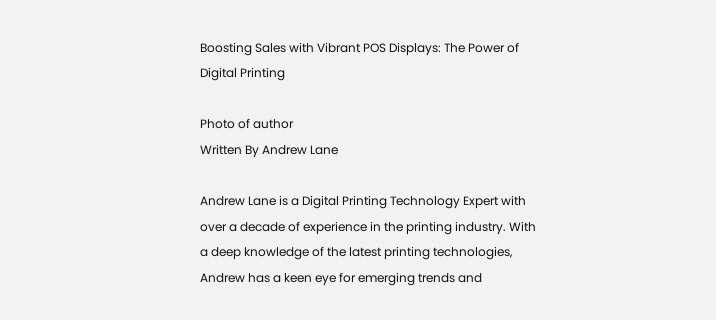Boosting Sales with Vibrant POS Displays: The Power of Digital Printing

Photo of author
Written By Andrew Lane

Andrew Lane is a Digital Printing Technology Expert with over a decade of experience in the printing industry. With a deep knowledge of the latest printing technologies, Andrew has a keen eye for emerging trends and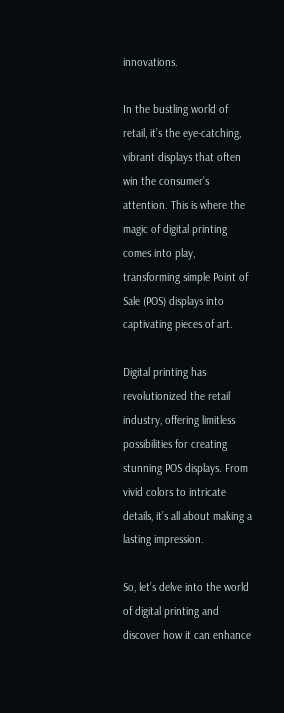innovations.

In the bustling world of retail, it’s the eye-catching, vibrant displays that often win the consumer’s attention. This is where the magic of digital printing comes into play, transforming simple Point of Sale (POS) displays into captivating pieces of art.

Digital printing has revolutionized the retail industry, offering limitless possibilities for creating stunning POS displays. From vivid colors to intricate details, it’s all about making a lasting impression.

So, let’s delve into the world of digital printing and discover how it can enhance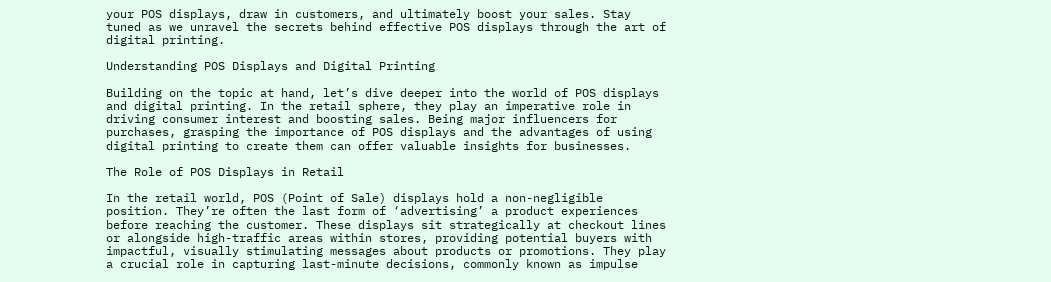your POS displays, draw in customers, and ultimately boost your sales. Stay tuned as we unravel the secrets behind effective POS displays through the art of digital printing.

Understanding POS Displays and Digital Printing

Building on the topic at hand, let’s dive deeper into the world of POS displays and digital printing. In the retail sphere, they play an imperative role in driving consumer interest and boosting sales. Being major influencers for purchases, grasping the importance of POS displays and the advantages of using digital printing to create them can offer valuable insights for businesses.

The Role of POS Displays in Retail

In the retail world, POS (Point of Sale) displays hold a non-negligible position. They’re often the last form of ‘advertising’ a product experiences before reaching the customer. These displays sit strategically at checkout lines or alongside high-traffic areas within stores, providing potential buyers with impactful, visually stimulating messages about products or promotions. They play a crucial role in capturing last-minute decisions, commonly known as impulse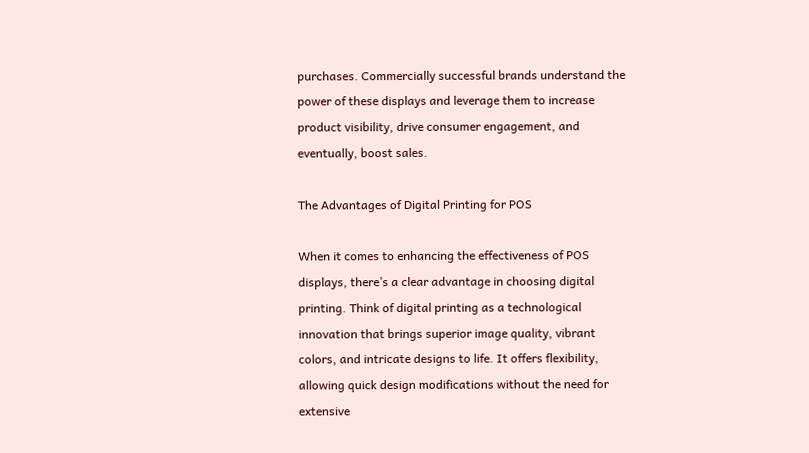purchases. Commercially successful brands understand the power of these displays and leverage them to increase product visibility, drive consumer engagement, and eventually, boost sales.

The Advantages of Digital Printing for POS

When it comes to enhancing the effectiveness of POS displays, there’s a clear advantage in choosing digital printing. Think of digital printing as a technological innovation that brings superior image quality, vibrant colors, and intricate designs to life. It offers flexibility, allowing quick design modifications without the need for extensive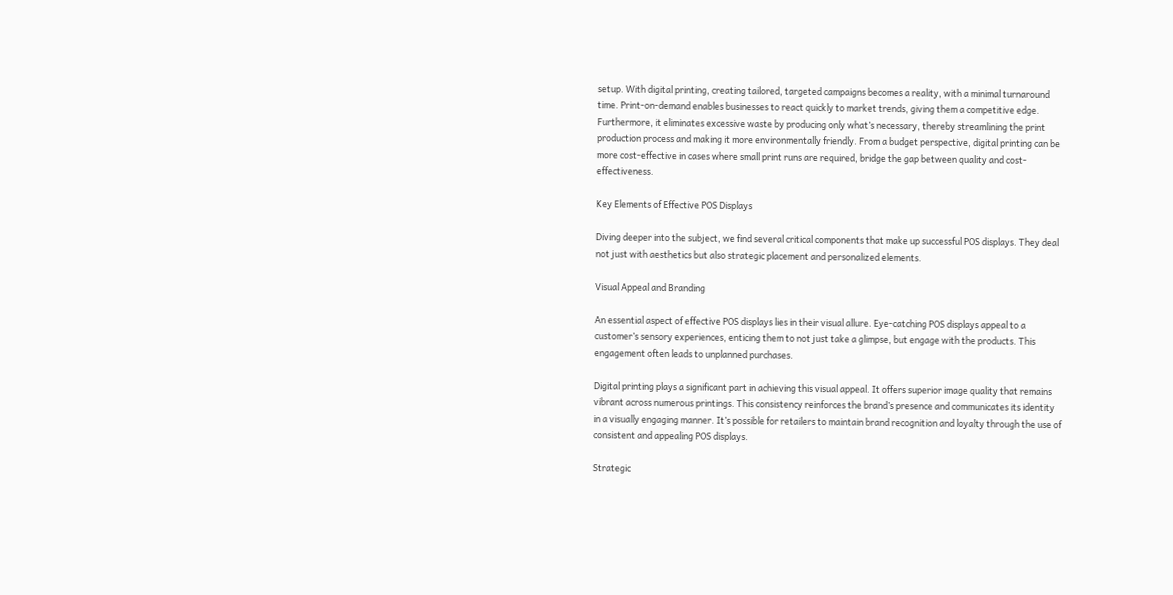setup. With digital printing, creating tailored, targeted campaigns becomes a reality, with a minimal turnaround time. Print-on-demand enables businesses to react quickly to market trends, giving them a competitive edge. Furthermore, it eliminates excessive waste by producing only what’s necessary, thereby streamlining the print production process and making it more environmentally friendly. From a budget perspective, digital printing can be more cost-effective in cases where small print runs are required, bridge the gap between quality and cost-effectiveness.

Key Elements of Effective POS Displays

Diving deeper into the subject, we find several critical components that make up successful POS displays. They deal not just with aesthetics but also strategic placement and personalized elements.

Visual Appeal and Branding

An essential aspect of effective POS displays lies in their visual allure. Eye-catching POS displays appeal to a customer’s sensory experiences, enticing them to not just take a glimpse, but engage with the products. This engagement often leads to unplanned purchases.

Digital printing plays a significant part in achieving this visual appeal. It offers superior image quality that remains vibrant across numerous printings. This consistency reinforces the brand’s presence and communicates its identity in a visually engaging manner. It’s possible for retailers to maintain brand recognition and loyalty through the use of consistent and appealing POS displays.

Strategic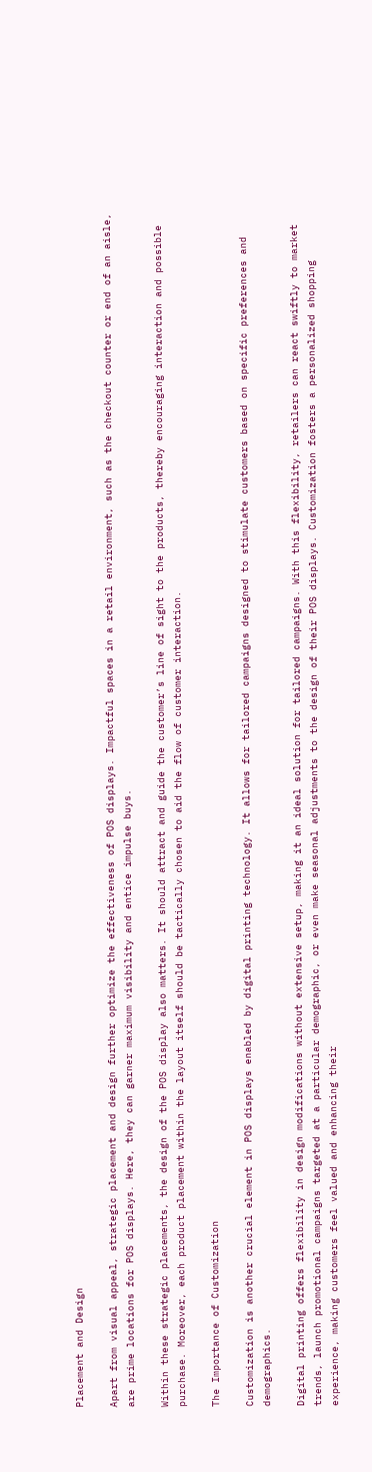Placement and Design

Apart from visual appeal, strategic placement and design further optimize the effectiveness of POS displays. Impactful spaces in a retail environment, such as the checkout counter or end of an aisle, are prime locations for POS displays. Here, they can garner maximum visibility and entice impulse buys.

Within these strategic placements, the design of the POS display also matters. It should attract and guide the customer’s line of sight to the products, thereby encouraging interaction and possible purchase. Moreover, each product placement within the layout itself should be tactically chosen to aid the flow of customer interaction.

The Importance of Customization

Customization is another crucial element in POS displays enabled by digital printing technology. It allows for tailored campaigns designed to stimulate customers based on specific preferences and demographics.

Digital printing offers flexibility in design modifications without extensive setup, making it an ideal solution for tailored campaigns. With this flexibility, retailers can react swiftly to market trends, launch promotional campaigns targeted at a particular demographic, or even make seasonal adjustments to the design of their POS displays. Customization fosters a personalized shopping experience, making customers feel valued and enhancing their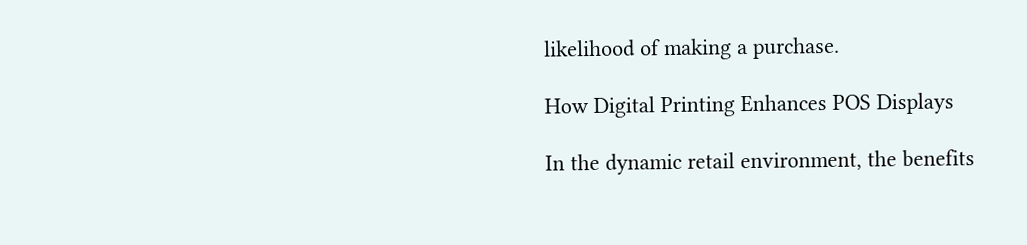likelihood of making a purchase.

How Digital Printing Enhances POS Displays

In the dynamic retail environment, the benefits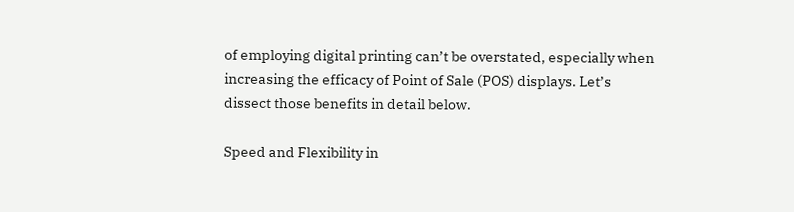of employing digital printing can’t be overstated, especially when increasing the efficacy of Point of Sale (POS) displays. Let’s dissect those benefits in detail below.

Speed and Flexibility in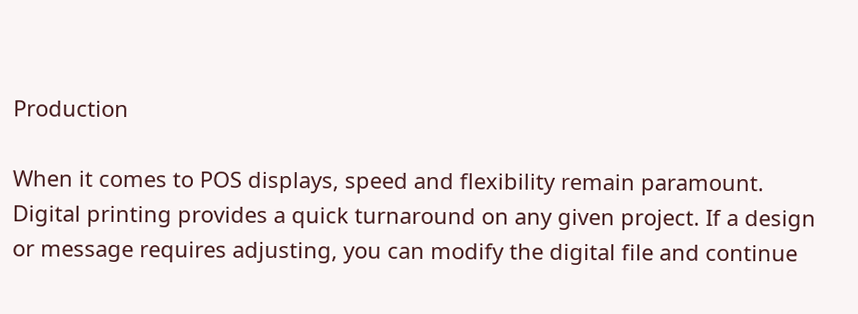Production

When it comes to POS displays, speed and flexibility remain paramount. Digital printing provides a quick turnaround on any given project. If a design or message requires adjusting, you can modify the digital file and continue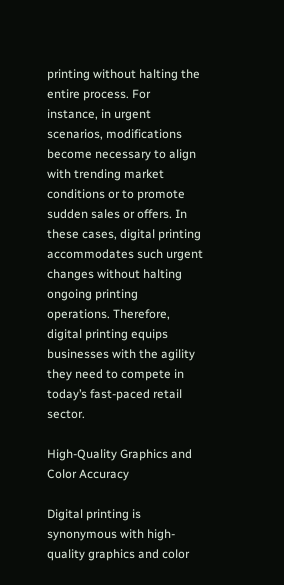printing without halting the entire process. For instance, in urgent scenarios, modifications become necessary to align with trending market conditions or to promote sudden sales or offers. In these cases, digital printing accommodates such urgent changes without halting ongoing printing operations. Therefore, digital printing equips businesses with the agility they need to compete in today’s fast-paced retail sector.

High-Quality Graphics and Color Accuracy

Digital printing is synonymous with high-quality graphics and color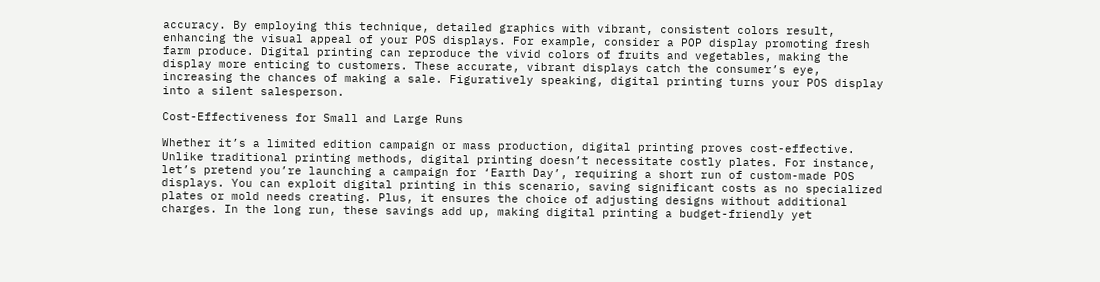accuracy. By employing this technique, detailed graphics with vibrant, consistent colors result, enhancing the visual appeal of your POS displays. For example, consider a POP display promoting fresh farm produce. Digital printing can reproduce the vivid colors of fruits and vegetables, making the display more enticing to customers. These accurate, vibrant displays catch the consumer’s eye, increasing the chances of making a sale. Figuratively speaking, digital printing turns your POS display into a silent salesperson.

Cost-Effectiveness for Small and Large Runs

Whether it’s a limited edition campaign or mass production, digital printing proves cost-effective. Unlike traditional printing methods, digital printing doesn’t necessitate costly plates. For instance, let’s pretend you’re launching a campaign for ‘Earth Day’, requiring a short run of custom-made POS displays. You can exploit digital printing in this scenario, saving significant costs as no specialized plates or mold needs creating. Plus, it ensures the choice of adjusting designs without additional charges. In the long run, these savings add up, making digital printing a budget-friendly yet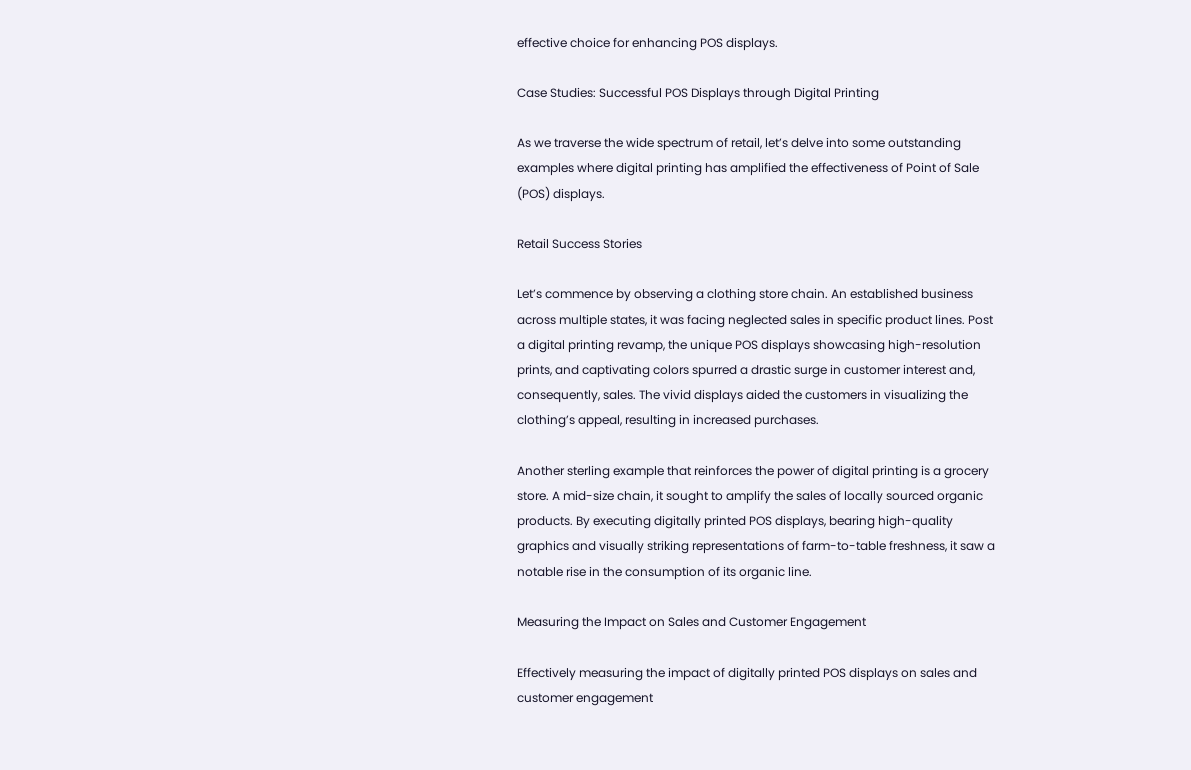effective choice for enhancing POS displays.

Case Studies: Successful POS Displays through Digital Printing

As we traverse the wide spectrum of retail, let’s delve into some outstanding examples where digital printing has amplified the effectiveness of Point of Sale (POS) displays.

Retail Success Stories

Let’s commence by observing a clothing store chain. An established business across multiple states, it was facing neglected sales in specific product lines. Post a digital printing revamp, the unique POS displays showcasing high-resolution prints, and captivating colors spurred a drastic surge in customer interest and, consequently, sales. The vivid displays aided the customers in visualizing the clothing’s appeal, resulting in increased purchases.

Another sterling example that reinforces the power of digital printing is a grocery store. A mid-size chain, it sought to amplify the sales of locally sourced organic products. By executing digitally printed POS displays, bearing high-quality graphics and visually striking representations of farm-to-table freshness, it saw a notable rise in the consumption of its organic line.

Measuring the Impact on Sales and Customer Engagement

Effectively measuring the impact of digitally printed POS displays on sales and customer engagement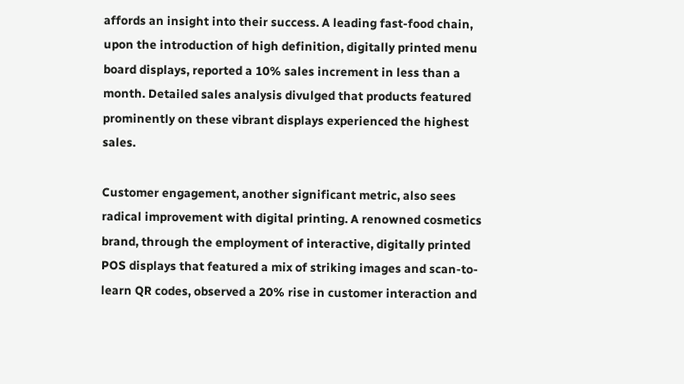affords an insight into their success. A leading fast-food chain, upon the introduction of high definition, digitally printed menu board displays, reported a 10% sales increment in less than a month. Detailed sales analysis divulged that products featured prominently on these vibrant displays experienced the highest sales.

Customer engagement, another significant metric, also sees radical improvement with digital printing. A renowned cosmetics brand, through the employment of interactive, digitally printed POS displays that featured a mix of striking images and scan-to-learn QR codes, observed a 20% rise in customer interaction and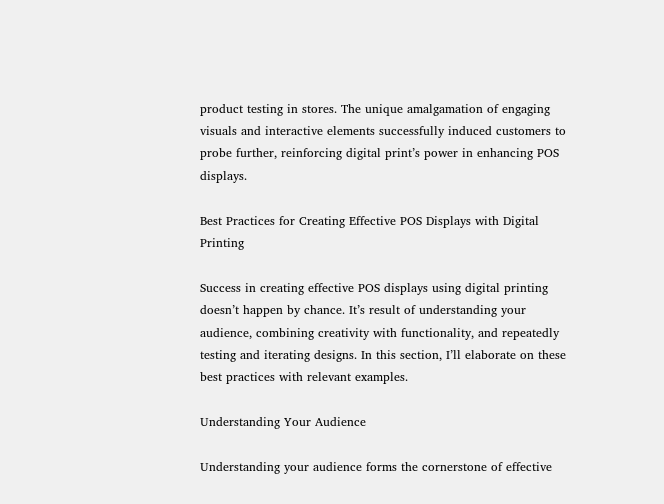product testing in stores. The unique amalgamation of engaging visuals and interactive elements successfully induced customers to probe further, reinforcing digital print’s power in enhancing POS displays.

Best Practices for Creating Effective POS Displays with Digital Printing

Success in creating effective POS displays using digital printing doesn’t happen by chance. It’s result of understanding your audience, combining creativity with functionality, and repeatedly testing and iterating designs. In this section, I’ll elaborate on these best practices with relevant examples.

Understanding Your Audience

Understanding your audience forms the cornerstone of effective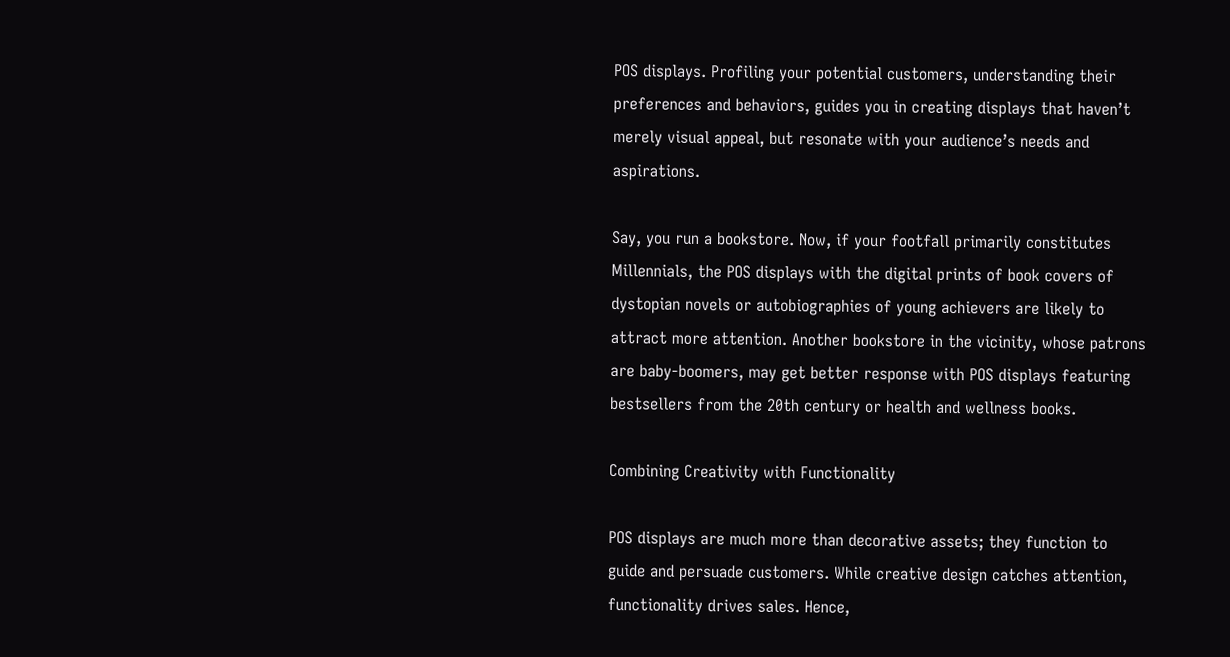POS displays. Profiling your potential customers, understanding their preferences and behaviors, guides you in creating displays that haven’t merely visual appeal, but resonate with your audience’s needs and aspirations.

Say, you run a bookstore. Now, if your footfall primarily constitutes Millennials, the POS displays with the digital prints of book covers of dystopian novels or autobiographies of young achievers are likely to attract more attention. Another bookstore in the vicinity, whose patrons are baby-boomers, may get better response with POS displays featuring bestsellers from the 20th century or health and wellness books.

Combining Creativity with Functionality

POS displays are much more than decorative assets; they function to guide and persuade customers. While creative design catches attention, functionality drives sales. Hence,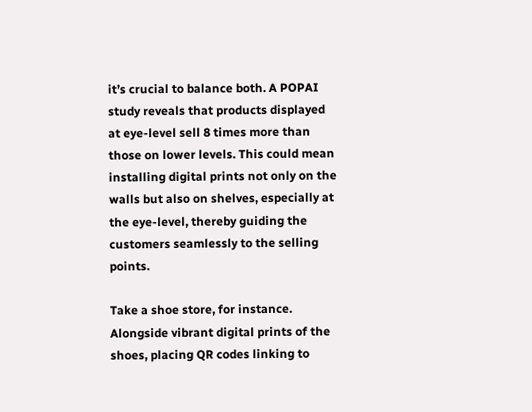it’s crucial to balance both. A POPAI study reveals that products displayed at eye-level sell 8 times more than those on lower levels. This could mean installing digital prints not only on the walls but also on shelves, especially at the eye-level, thereby guiding the customers seamlessly to the selling points.

Take a shoe store, for instance. Alongside vibrant digital prints of the shoes, placing QR codes linking to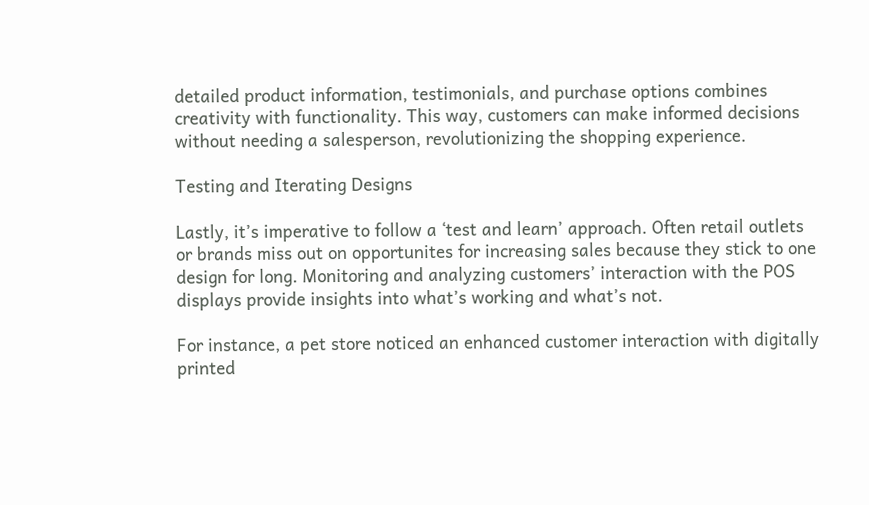detailed product information, testimonials, and purchase options combines creativity with functionality. This way, customers can make informed decisions without needing a salesperson, revolutionizing the shopping experience.

Testing and Iterating Designs

Lastly, it’s imperative to follow a ‘test and learn’ approach. Often retail outlets or brands miss out on opportunites for increasing sales because they stick to one design for long. Monitoring and analyzing customers’ interaction with the POS displays provide insights into what’s working and what’s not.

For instance, a pet store noticed an enhanced customer interaction with digitally printed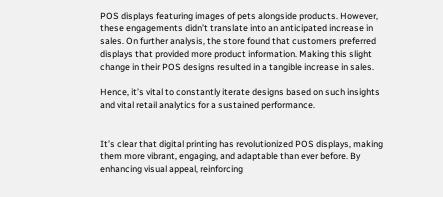POS displays featuring images of pets alongside products. However, these engagements didn’t translate into an anticipated increase in sales. On further analysis, the store found that customers preferred displays that provided more product information. Making this slight change in their POS designs resulted in a tangible increase in sales.

Hence, it’s vital to constantly iterate designs based on such insights and vital retail analytics for a sustained performance.


It’s clear that digital printing has revolutionized POS displays, making them more vibrant, engaging, and adaptable than ever before. By enhancing visual appeal, reinforcing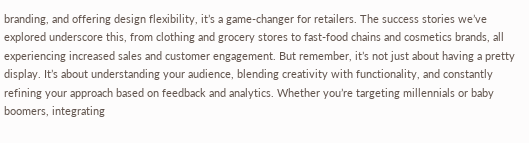branding, and offering design flexibility, it’s a game-changer for retailers. The success stories we’ve explored underscore this, from clothing and grocery stores to fast-food chains and cosmetics brands, all experiencing increased sales and customer engagement. But remember, it’s not just about having a pretty display. It’s about understanding your audience, blending creativity with functionality, and constantly refining your approach based on feedback and analytics. Whether you’re targeting millennials or baby boomers, integrating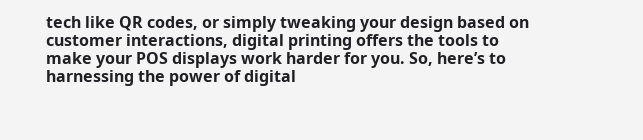tech like QR codes, or simply tweaking your design based on customer interactions, digital printing offers the tools to make your POS displays work harder for you. So, here’s to harnessing the power of digital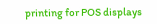printing for POS displays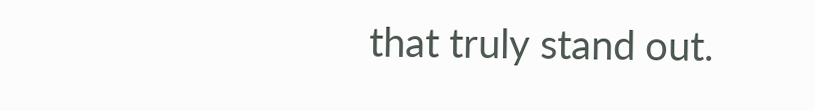that truly stand out.